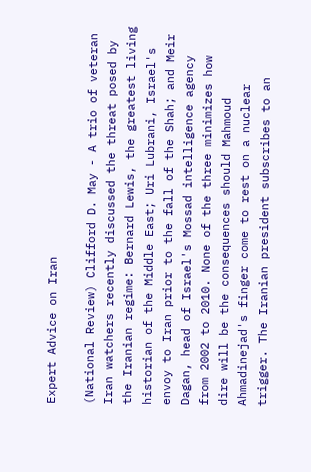Expert Advice on Iran

(National Review) Clifford D. May - A trio of veteran Iran watchers recently discussed the threat posed by the Iranian regime: Bernard Lewis, the greatest living historian of the Middle East; Uri Lubrani, Israel's envoy to Iran prior to the fall of the Shah; and Meir Dagan, head of Israel's Mossad intelligence agency from 2002 to 2010. None of the three minimizes how dire will be the consequences should Mahmoud Ahmadinejad's finger come to rest on a nuclear trigger. The Iranian president subscribes to an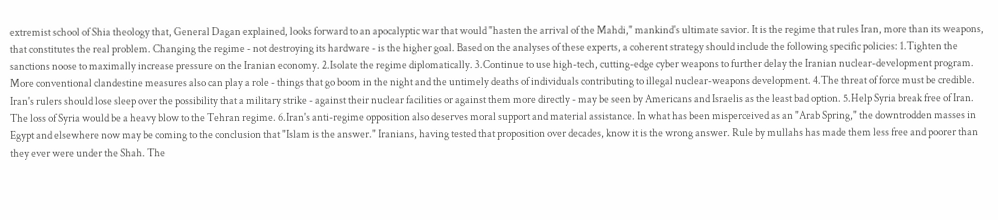extremist school of Shia theology that, General Dagan explained, looks forward to an apocalyptic war that would "hasten the arrival of the Mahdi," mankind's ultimate savior. It is the regime that rules Iran, more than its weapons, that constitutes the real problem. Changing the regime - not destroying its hardware - is the higher goal. Based on the analyses of these experts, a coherent strategy should include the following specific policies: 1.Tighten the sanctions noose to maximally increase pressure on the Iranian economy. 2.Isolate the regime diplomatically. 3.Continue to use high-tech, cutting-edge cyber weapons to further delay the Iranian nuclear-development program. More conventional clandestine measures also can play a role - things that go boom in the night and the untimely deaths of individuals contributing to illegal nuclear-weapons development. 4.The threat of force must be credible. Iran's rulers should lose sleep over the possibility that a military strike - against their nuclear facilities or against them more directly - may be seen by Americans and Israelis as the least bad option. 5.Help Syria break free of Iran. The loss of Syria would be a heavy blow to the Tehran regime. 6.Iran's anti-regime opposition also deserves moral support and material assistance. In what has been misperceived as an "Arab Spring," the downtrodden masses in Egypt and elsewhere now may be coming to the conclusion that "Islam is the answer." Iranians, having tested that proposition over decades, know it is the wrong answer. Rule by mullahs has made them less free and poorer than they ever were under the Shah. The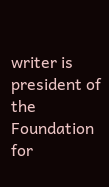writer is president of the Foundation for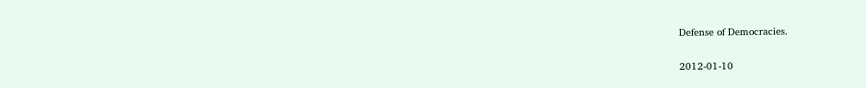Defense of Democracies.

2012-01-10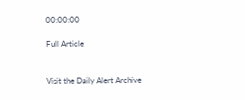00:00:00

Full Article


Visit the Daily Alert Archive